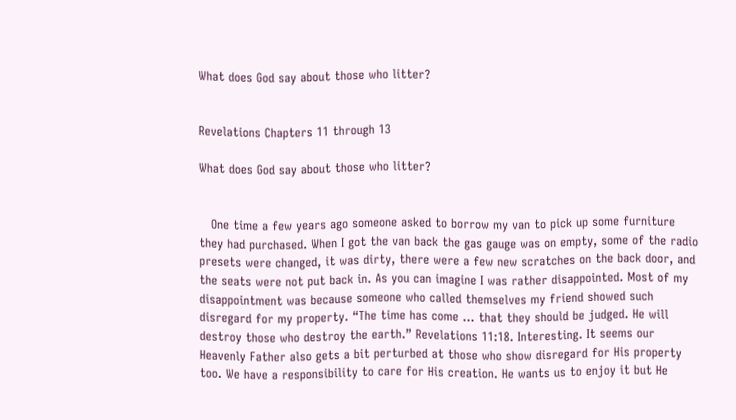What does God say about those who litter?


Revelations Chapters 11 through 13

What does God say about those who litter?


   One time a few years ago someone asked to borrow my van to pick up some furniture they had purchased. When I got the van back the gas gauge was on empty, some of the radio presets were changed, it was dirty, there were a few new scratches on the back door, and the seats were not put back in. As you can imagine I was rather disappointed. Most of my disappointment was because someone who called themselves my friend showed such disregard for my property. “The time has come … that they should be judged. He will destroy those who destroy the earth.” Revelations 11:18. Interesting. It seems our Heavenly Father also gets a bit perturbed at those who show disregard for His property too. We have a responsibility to care for His creation. He wants us to enjoy it but He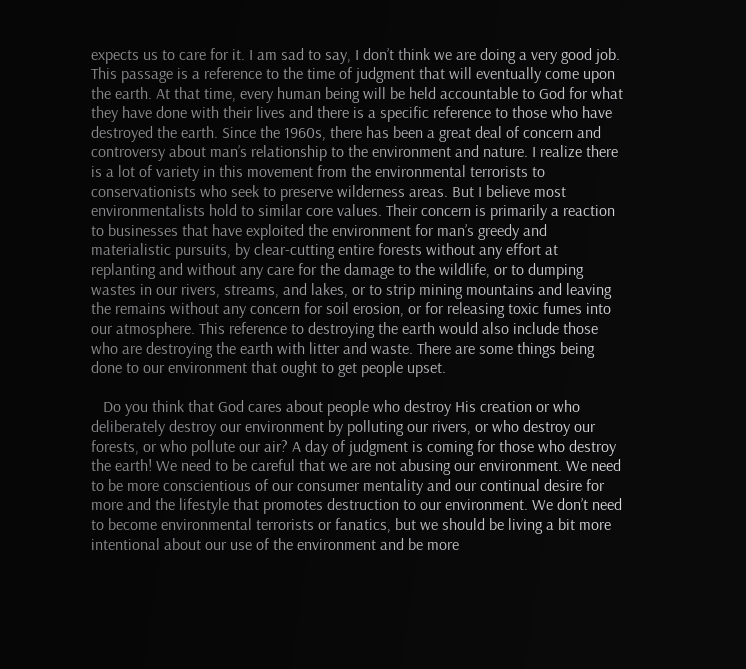expects us to care for it. I am sad to say, I don’t think we are doing a very good job.
This passage is a reference to the time of judgment that will eventually come upon the earth. At that time, every human being will be held accountable to God for what they have done with their lives and there is a specific reference to those who have destroyed the earth. Since the 1960s, there has been a great deal of concern and controversy about man’s relationship to the environment and nature. I realize there is a lot of variety in this movement from the environmental terrorists to conservationists who seek to preserve wilderness areas. But I believe most environmentalists hold to similar core values. Their concern is primarily a reaction to businesses that have exploited the environment for man’s greedy and materialistic pursuits, by clear-cutting entire forests without any effort at replanting and without any care for the damage to the wildlife, or to dumping wastes in our rivers, streams, and lakes, or to strip mining mountains and leaving the remains without any concern for soil erosion, or for releasing toxic fumes into our atmosphere. This reference to destroying the earth would also include those who are destroying the earth with litter and waste. There are some things being done to our environment that ought to get people upset.

   Do you think that God cares about people who destroy His creation or who deliberately destroy our environment by polluting our rivers, or who destroy our forests, or who pollute our air? A day of judgment is coming for those who destroy the earth! We need to be careful that we are not abusing our environment. We need to be more conscientious of our consumer mentality and our continual desire for more and the lifestyle that promotes destruction to our environment. We don’t need to become environmental terrorists or fanatics, but we should be living a bit more intentional about our use of the environment and be more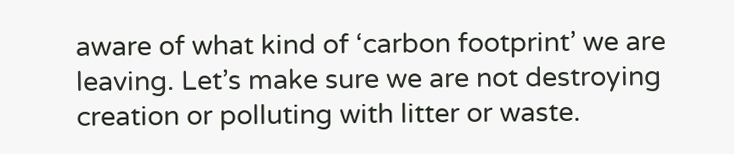aware of what kind of ‘carbon footprint’ we are leaving. Let’s make sure we are not destroying creation or polluting with litter or waste.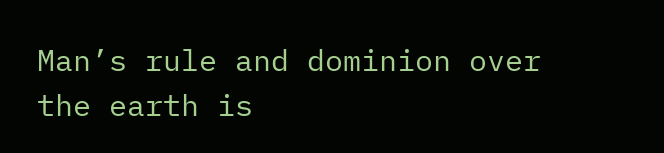Man’s rule and dominion over the earth is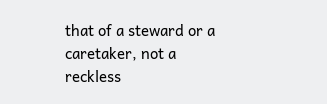that of a steward or a caretaker, not a reckless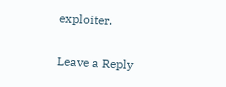exploiter.

Leave a Reply